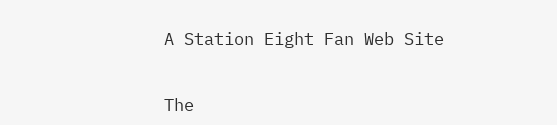A Station Eight Fan Web Site


The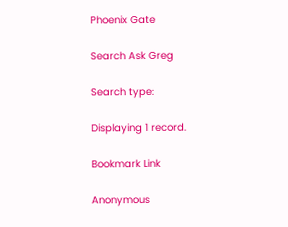Phoenix Gate

Search Ask Greg

Search type:

Displaying 1 record.

Bookmark Link

Anonymous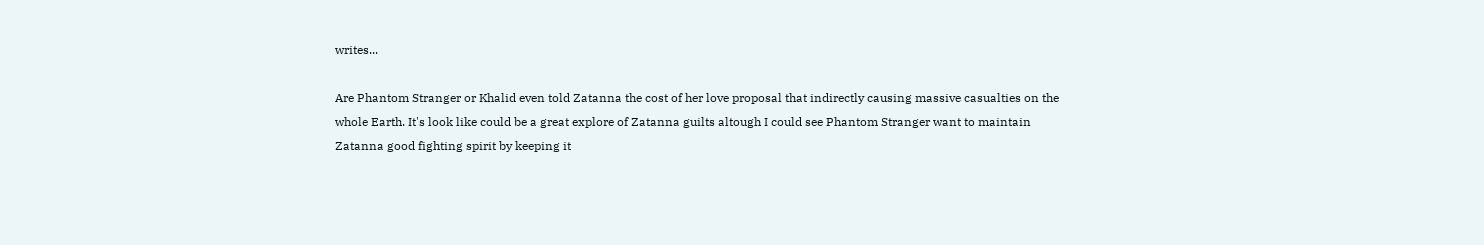writes...

Are Phantom Stranger or Khalid even told Zatanna the cost of her love proposal that indirectly causing massive casualties on the whole Earth. It's look like could be a great explore of Zatanna guilts altough I could see Phantom Stranger want to maintain Zatanna good fighting spirit by keeping it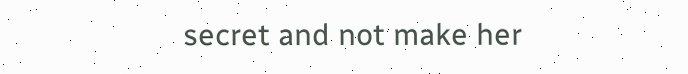secret and not make her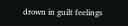drown in guilt feelings